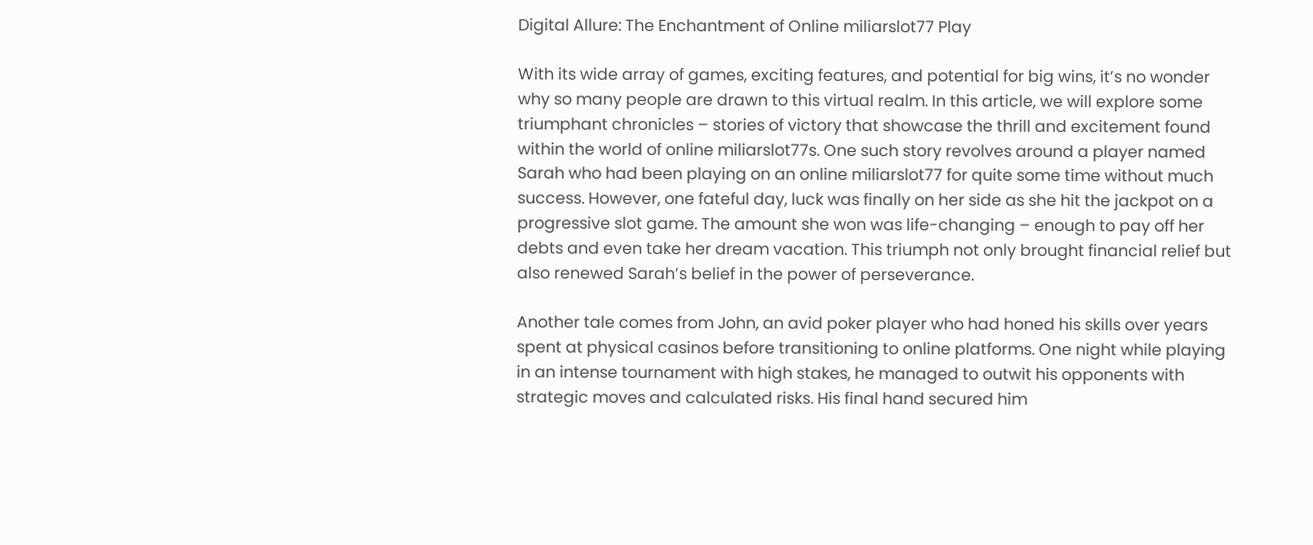Digital Allure: The Enchantment of Online miliarslot77 Play

With its wide array of games, exciting features, and potential for big wins, it’s no wonder why so many people are drawn to this virtual realm. In this article, we will explore some triumphant chronicles – stories of victory that showcase the thrill and excitement found within the world of online miliarslot77s. One such story revolves around a player named Sarah who had been playing on an online miliarslot77 for quite some time without much success. However, one fateful day, luck was finally on her side as she hit the jackpot on a progressive slot game. The amount she won was life-changing – enough to pay off her debts and even take her dream vacation. This triumph not only brought financial relief but also renewed Sarah’s belief in the power of perseverance.

Another tale comes from John, an avid poker player who had honed his skills over years spent at physical casinos before transitioning to online platforms. One night while playing in an intense tournament with high stakes, he managed to outwit his opponents with strategic moves and calculated risks. His final hand secured him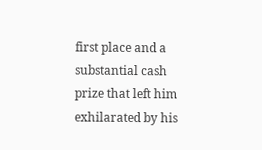first place and a substantial cash prize that left him exhilarated by his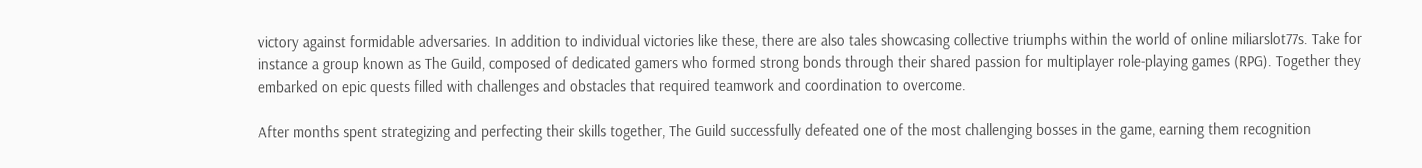victory against formidable adversaries. In addition to individual victories like these, there are also tales showcasing collective triumphs within the world of online miliarslot77s. Take for instance a group known as The Guild, composed of dedicated gamers who formed strong bonds through their shared passion for multiplayer role-playing games (RPG). Together they embarked on epic quests filled with challenges and obstacles that required teamwork and coordination to overcome.

After months spent strategizing and perfecting their skills together, The Guild successfully defeated one of the most challenging bosses in the game, earning them recognition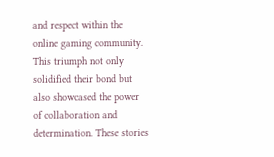and respect within the online gaming community. This triumph not only solidified their bond but also showcased the power of collaboration and determination. These stories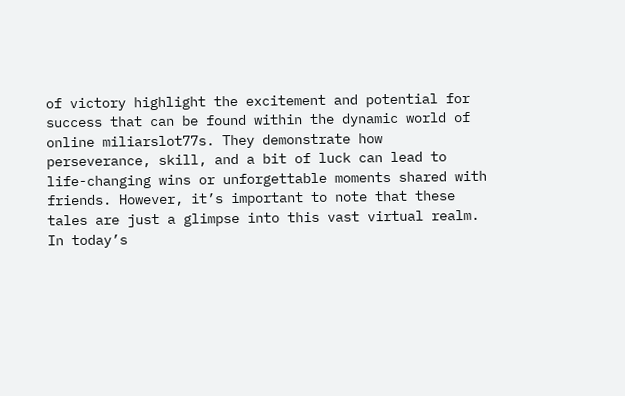of victory highlight the excitement and potential for success that can be found within the dynamic world of online miliarslot77s. They demonstrate how perseverance, skill, and a bit of luck can lead to life-changing wins or unforgettable moments shared with friends. However, it’s important to note that these tales are just a glimpse into this vast virtual realm. In today’s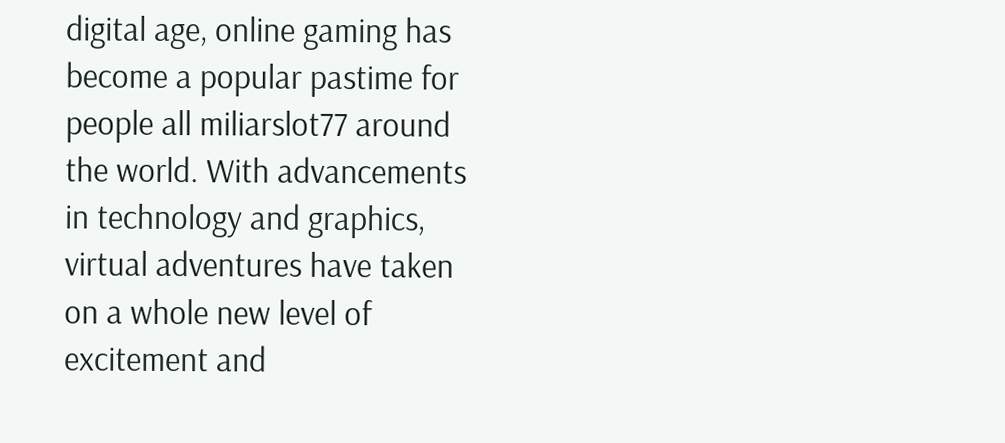digital age, online gaming has become a popular pastime for people all miliarslot77 around the world. With advancements in technology and graphics, virtual adventures have taken on a whole new level of excitement and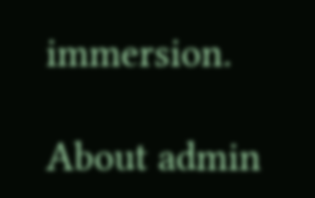immersion.

About admin